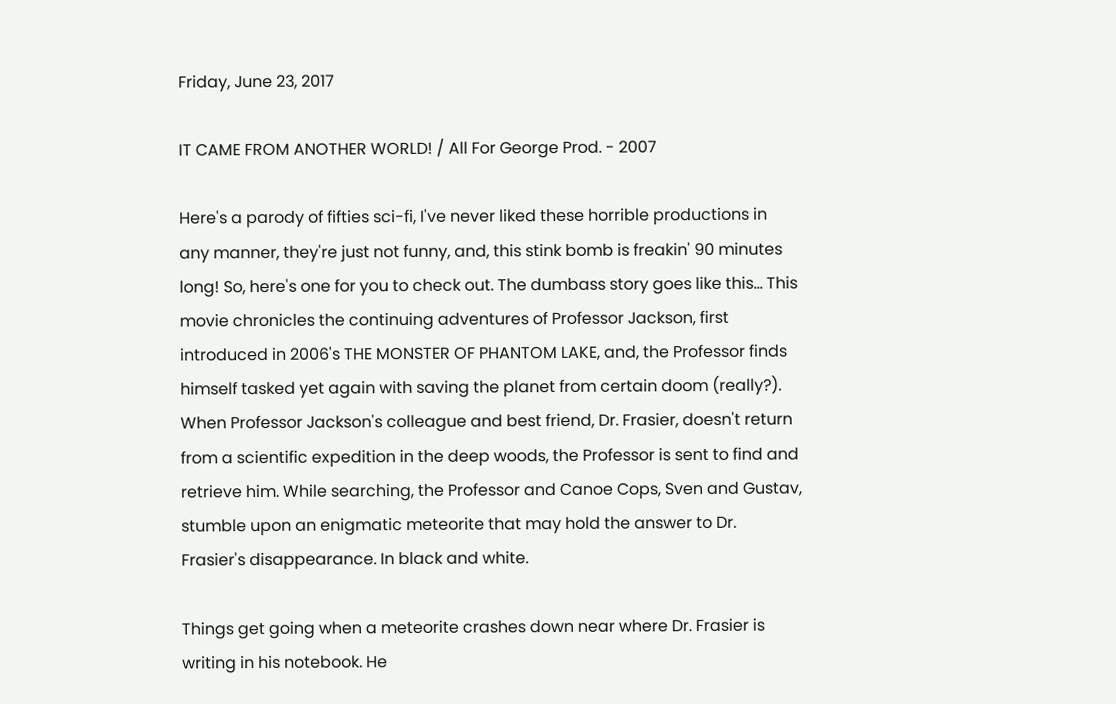Friday, June 23, 2017

IT CAME FROM ANOTHER WORLD! / All For George Prod. - 2007

Here's a parody of fifties sci-fi, I've never liked these horrible productions in any manner, they're just not funny, and, this stink bomb is freakin' 90 minutes long! So, here's one for you to check out. The dumbass story goes like this... This movie chronicles the continuing adventures of Professor Jackson, first introduced in 2006's THE MONSTER OF PHANTOM LAKE, and, the Professor finds himself tasked yet again with saving the planet from certain doom (really?). When Professor Jackson's colleague and best friend, Dr. Frasier, doesn't return from a scientific expedition in the deep woods, the Professor is sent to find and retrieve him. While searching, the Professor and Canoe Cops, Sven and Gustav, stumble upon an enigmatic meteorite that may hold the answer to Dr. Frasier's disappearance. In black and white.

Things get going when a meteorite crashes down near where Dr. Frasier is writing in his notebook. He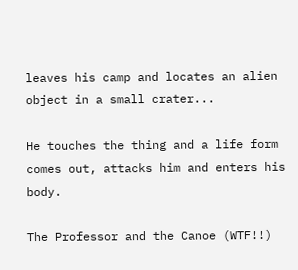leaves his camp and locates an alien object in a small crater...

He touches the thing and a life form comes out, attacks him and enters his body.

The Professor and the Canoe (WTF!!)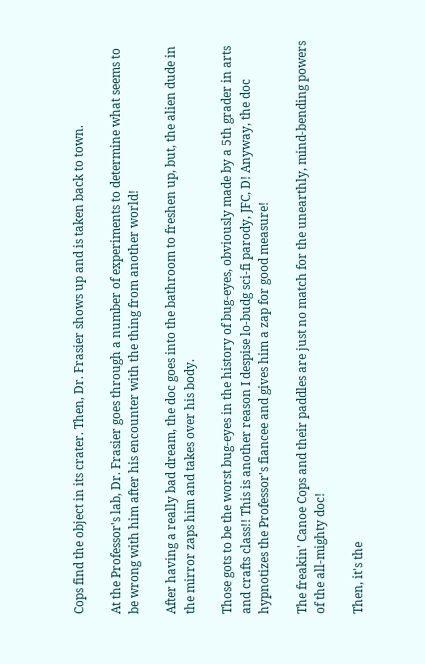Cops find the object in its crater. Then, Dr. Frasier shows up and is taken back to town.

At the Professor's lab, Dr. Frasier goes through a number of experiments to determine what seems to be wrong with him after his encounter with the thing from another world!

After having a really bad dream, the doc goes into the bathroom to freshen up, but, the alien dude in the mirror zaps him and takes over his body.

Those gots to be the worst bug-eyes in the history of bug-eyes, obviously made by a 5th grader in arts and crafts class!! This is another reason I despise lo-budg sci-fi parody, JFC, D! Anyway, the doc hypnotizes the Professor's fiancee and gives him a zap for good measure!

The freakin' Canoe Cops and their paddles are just no match for the unearthly, mind-bending powers of the all-mighty doc!

Then, it's the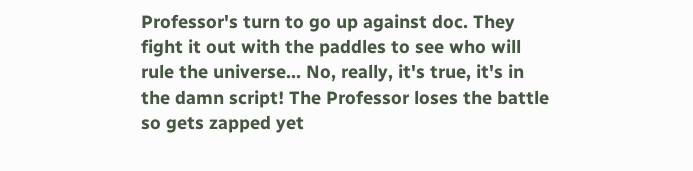Professor's turn to go up against doc. They fight it out with the paddles to see who will rule the universe... No, really, it's true, it's in the damn script! The Professor loses the battle so gets zapped yet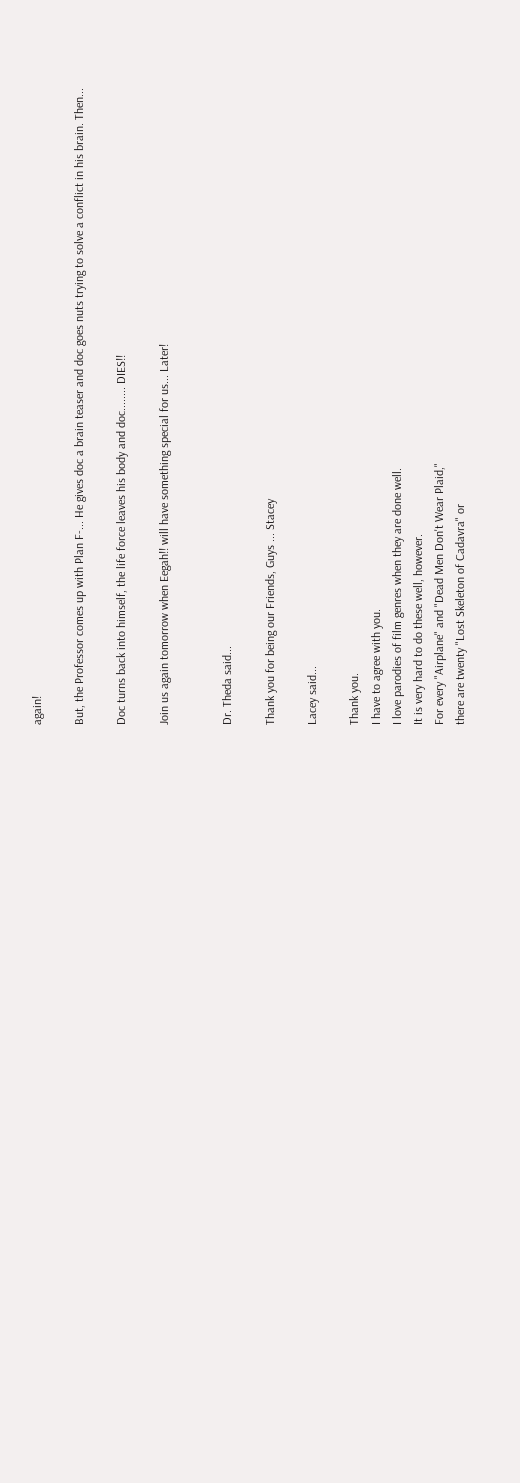again!

But, the Professor comes up with Plan F-... He gives doc a brain teaser and doc goes nuts trying to solve a conflict in his brain. Then...

Doc turns back into himself, the life force leaves his body and doc........ DIES!!

Join us again tomorrow when Eegah!! will have something special for us... Later!


Dr. Theda said...

Thank you for being our Friends, Guys ... Stacey

Lacey said...

Thank you.
I have to agree with you.
I love parodies of film genres when they are done well.
It is very hard to do these well, however.
For every "Airplane" and "Dead Men Don't Wear Plaid,"
there are twenty "Lost Skeleton of Cadavra" or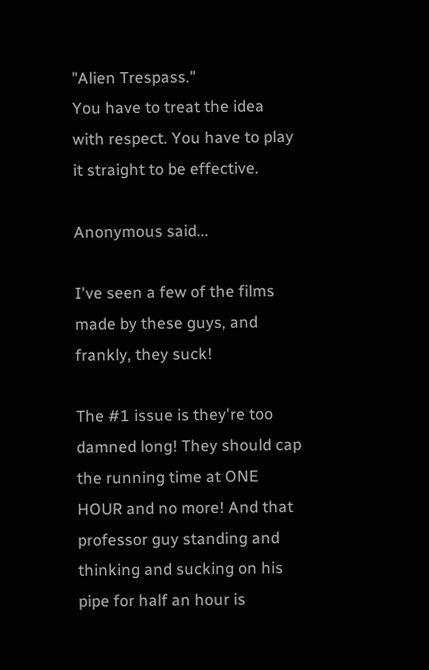"Alien Trespass."
You have to treat the idea with respect. You have to play it straight to be effective.

Anonymous said...

I've seen a few of the films made by these guys, and frankly, they suck!

The #1 issue is they're too damned long! They should cap the running time at ONE HOUR and no more! And that professor guy standing and thinking and sucking on his pipe for half an hour is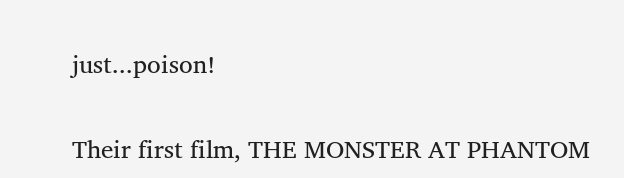just...poison!

Their first film, THE MONSTER AT PHANTOM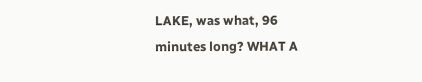LAKE, was what, 96 minutes long? WHAT A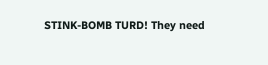STINK-BOMB TURD! They need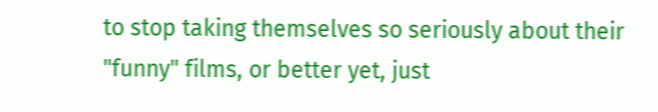to stop taking themselves so seriously about their "funny" films, or better yet, just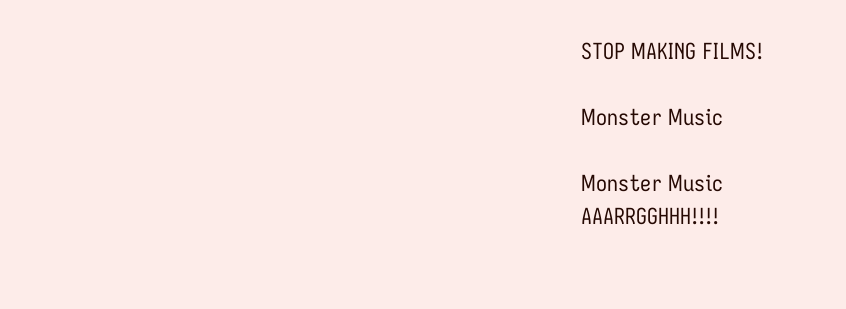STOP MAKING FILMS!

Monster Music

Monster Music
AAARRGGHHH!!!!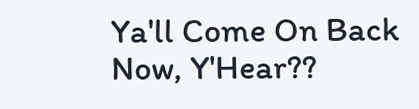Ya'll Come On Back Now, Y'Hear??